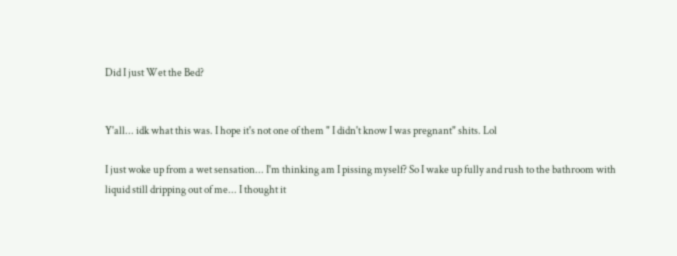Did I just Wet the Bed?


Y'all... idk what this was. I hope it's not one of them " I didn't know I was pregnant" shits. Lol

I just woke up from a wet sensation... I'm thinking am I pissing myself? So I wake up fully and rush to the bathroom with liquid still dripping out of me... I thought it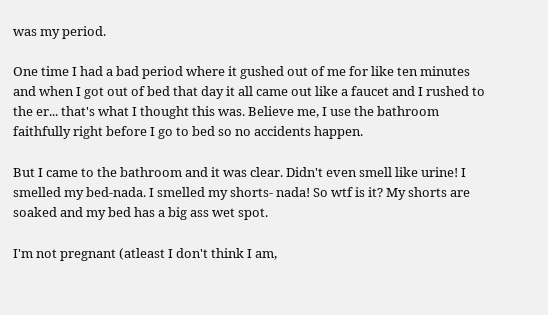was my period.

One time I had a bad period where it gushed out of me for like ten minutes and when I got out of bed that day it all came out like a faucet and I rushed to the er... that's what I thought this was. Believe me, I use the bathroom faithfully right before I go to bed so no accidents happen.

But I came to the bathroom and it was clear. Didn't even smell like urine! I smelled my bed-nada. I smelled my shorts- nada! So wtf is it? My shorts are soaked and my bed has a big ass wet spot.

I'm not pregnant (atleast I don't think I am,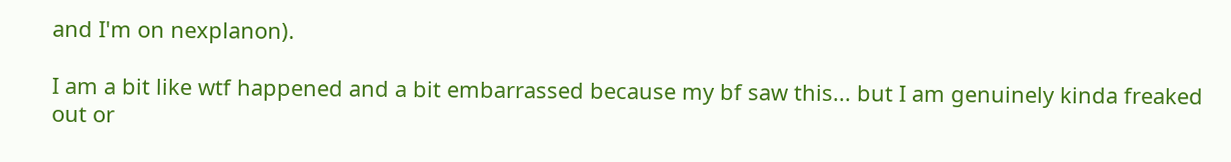and I'm on nexplanon).

I am a bit like wtf happened and a bit embarrassed because my bf saw this... but I am genuinely kinda freaked out or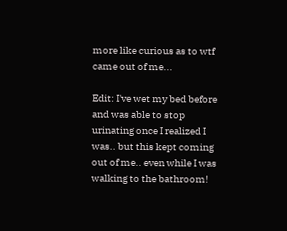more like curious as to wtf came out of me...

Edit: I've wet my bed before and was able to stop urinating once I realized I was.. but this kept coming out of me.. even while I was walking to the bathroom!